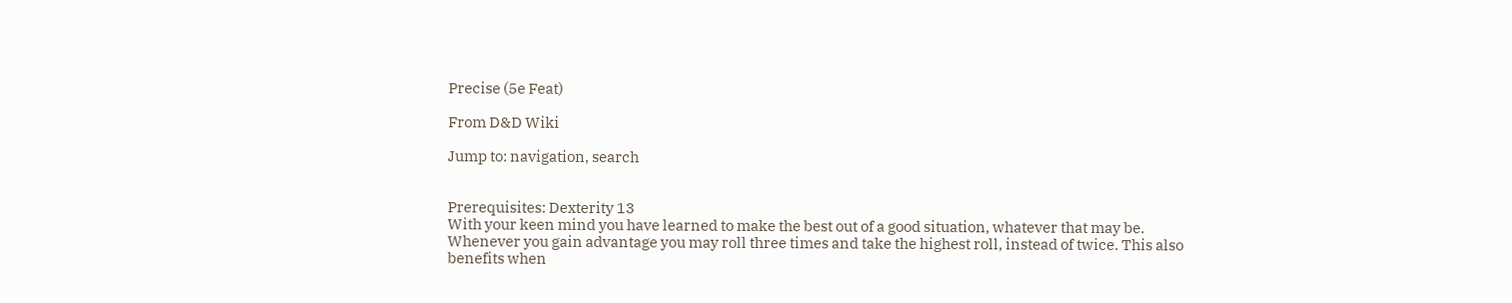Precise (5e Feat)

From D&D Wiki

Jump to: navigation, search


Prerequisites: Dexterity 13
With your keen mind you have learned to make the best out of a good situation, whatever that may be. Whenever you gain advantage you may roll three times and take the highest roll, instead of twice. This also benefits when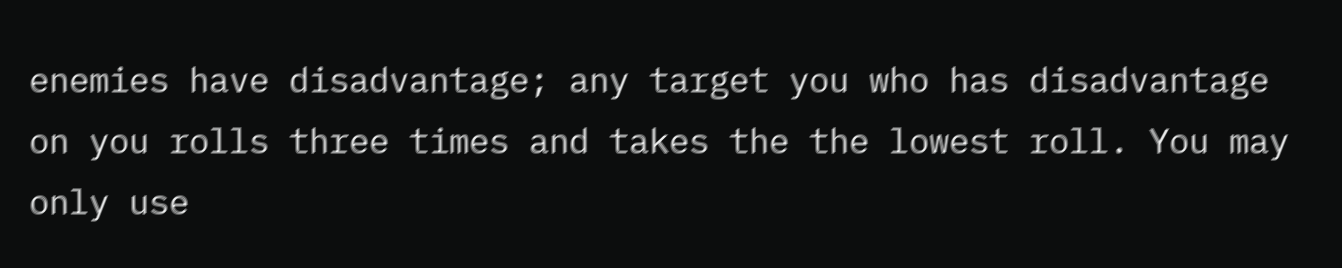enemies have disadvantage; any target you who has disadvantage on you rolls three times and takes the the lowest roll. You may only use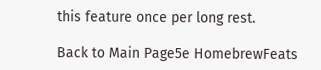this feature once per long rest.

Back to Main Page5e HomebrewFeats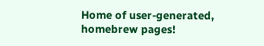Home of user-generated,
homebrew pages!